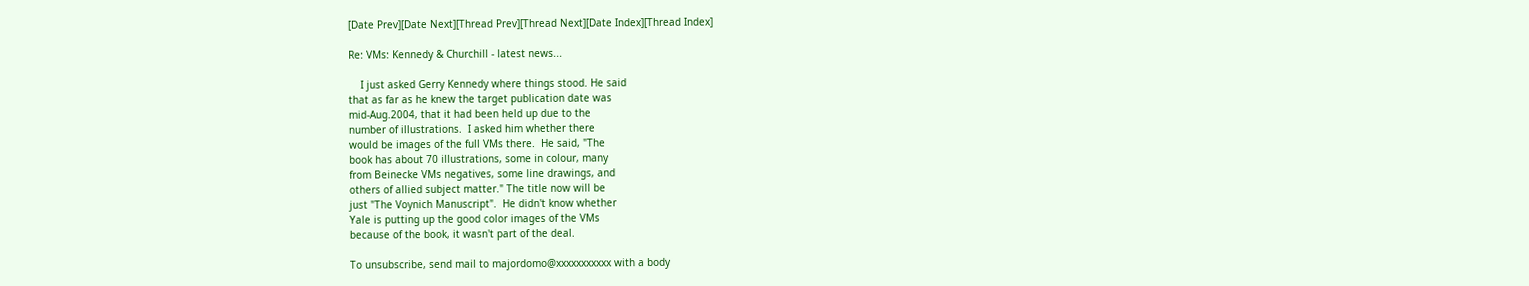[Date Prev][Date Next][Thread Prev][Thread Next][Date Index][Thread Index]

Re: VMs: Kennedy & Churchill - latest news...

    I just asked Gerry Kennedy where things stood. He said
that as far as he knew the target publication date was
mid-Aug.2004, that it had been held up due to the
number of illustrations.  I asked him whether there
would be images of the full VMs there.  He said, "The
book has about 70 illustrations, some in colour, many
from Beinecke VMs negatives, some line drawings, and
others of allied subject matter." The title now will be
just "The Voynich Manuscript".  He didn't know whether
Yale is putting up the good color images of the VMs
because of the book, it wasn't part of the deal.

To unsubscribe, send mail to majordomo@xxxxxxxxxxx with a body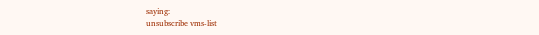saying:
unsubscribe vms-list